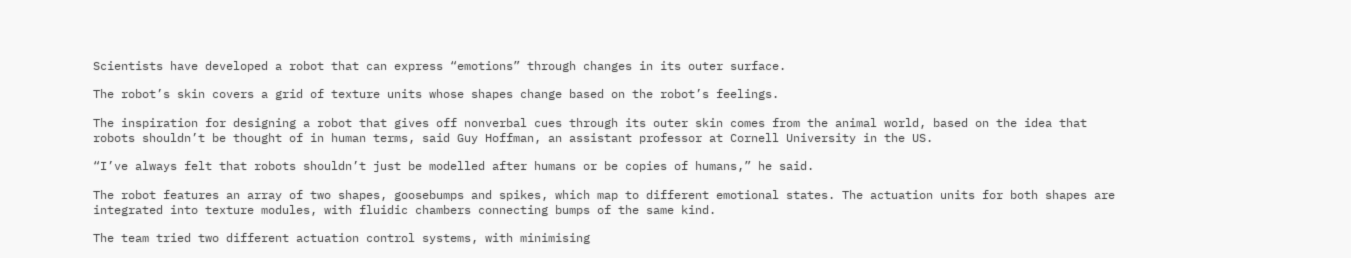Scientists have developed a robot that can express “emotions” through changes in its outer surface.

The robot’s skin covers a grid of texture units whose shapes change based on the robot’s feelings.

The inspiration for designing a robot that gives off nonverbal cues through its outer skin comes from the animal world, based on the idea that robots shouldn’t be thought of in human terms, said Guy Hoffman, an assistant professor at Cornell University in the US.

“I’ve always felt that robots shouldn’t just be modelled after humans or be copies of humans,” he said.

The robot features an array of two shapes, goosebumps and spikes, which map to different emotional states. The actuation units for both shapes are integrated into texture modules, with fluidic chambers connecting bumps of the same kind.

The team tried two different actuation control systems, with minimising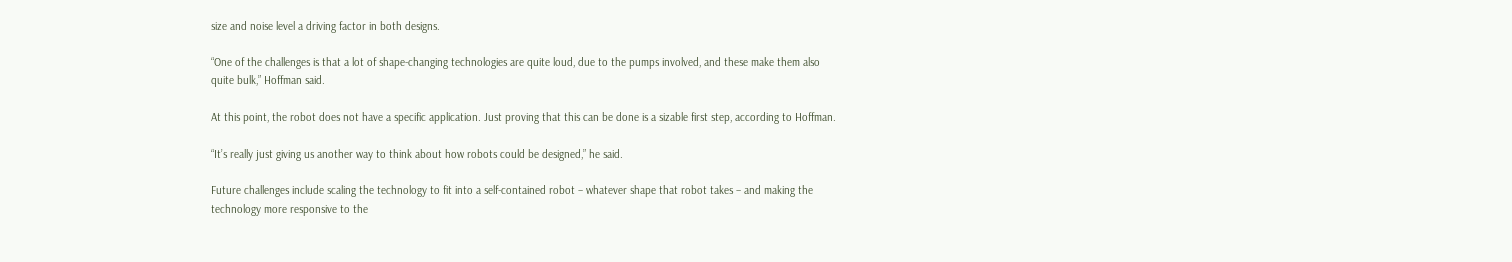size and noise level a driving factor in both designs.

“One of the challenges is that a lot of shape-changing technologies are quite loud, due to the pumps involved, and these make them also quite bulk,” Hoffman said.

At this point, the robot does not have a specific application. Just proving that this can be done is a sizable first step, according to Hoffman.

“It’s really just giving us another way to think about how robots could be designed,” he said.

Future challenges include scaling the technology to fit into a self-contained robot – whatever shape that robot takes – and making the technology more responsive to the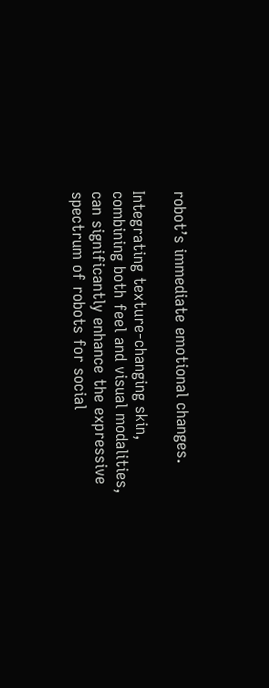robot’s immediate emotional changes.

Integrating texture-changing skin, combining both feel and visual modalities, can significantly enhance the expressive spectrum of robots for social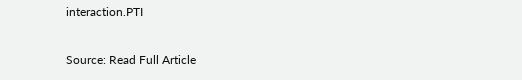interaction.PTI

Source: Read Full Article